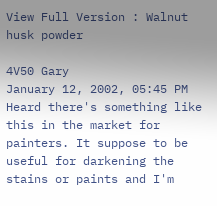View Full Version : Walnut husk powder

4V50 Gary
January 12, 2002, 05:45 PM
Heard there's something like this in the market for painters. It suppose to be useful for darkening the stains or paints and I'm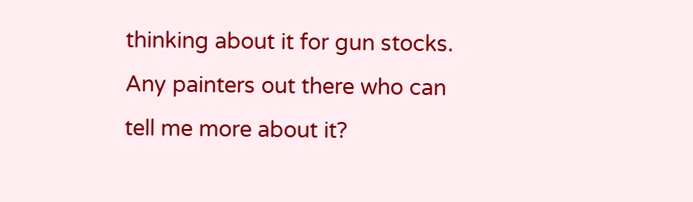thinking about it for gun stocks. Any painters out there who can tell me more about it?